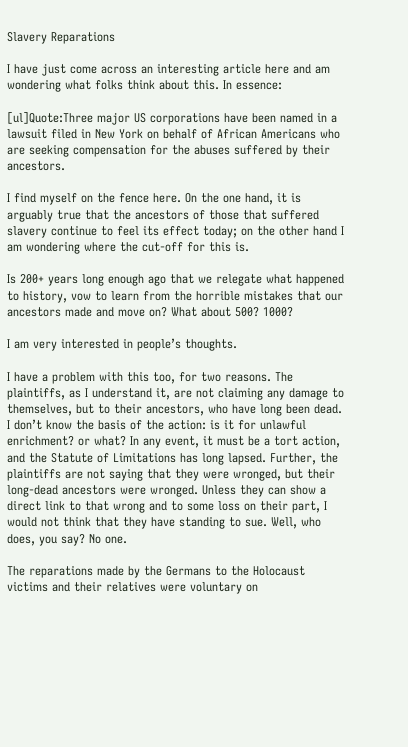Slavery Reparations

I have just come across an interesting article here and am wondering what folks think about this. In essence:

[ul]Quote:Three major US corporations have been named in a lawsuit filed in New York on behalf of African Americans who are seeking compensation for the abuses suffered by their ancestors.

I find myself on the fence here. On the one hand, it is arguably true that the ancestors of those that suffered slavery continue to feel its effect today; on the other hand I am wondering where the cut-off for this is.

Is 200+ years long enough ago that we relegate what happened to history, vow to learn from the horrible mistakes that our ancestors made and move on? What about 500? 1000?

I am very interested in people’s thoughts.

I have a problem with this too, for two reasons. The plaintiffs, as I understand it, are not claiming any damage to themselves, but to their ancestors, who have long been dead. I don’t know the basis of the action: is it for unlawful enrichment? or what? In any event, it must be a tort action, and the Statute of Limitations has long lapsed. Further, the plaintiffs are not saying that they were wronged, but their long-dead ancestors were wronged. Unless they can show a direct link to that wrong and to some loss on their part, I would not think that they have standing to sue. Well, who does, you say? No one.

The reparations made by the Germans to the Holocaust victims and their relatives were voluntary on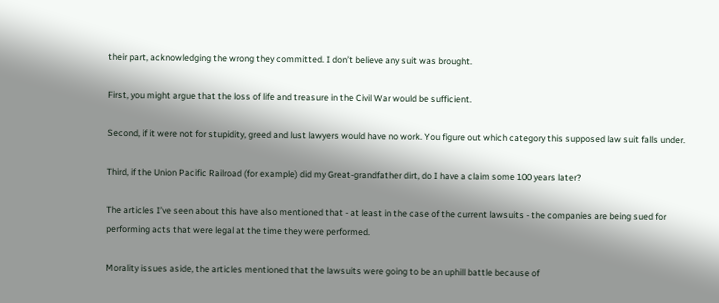their part, acknowledging the wrong they committed. I don’t believe any suit was brought.

First, you might argue that the loss of life and treasure in the Civil War would be sufficient.

Second, if it were not for stupidity, greed and lust lawyers would have no work. You figure out which category this supposed law suit falls under.

Third, if the Union Pacific Railroad (for example) did my Great-grandfather dirt, do I have a claim some 100 years later?

The articles I’ve seen about this have also mentioned that - at least in the case of the current lawsuits - the companies are being sued for performing acts that were legal at the time they were performed.

Morality issues aside, the articles mentioned that the lawsuits were going to be an uphill battle because of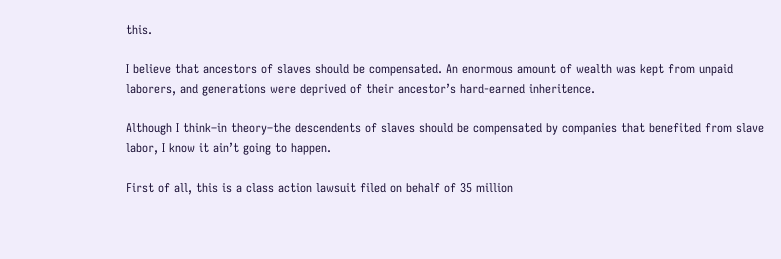this.

I believe that ancestors of slaves should be compensated. An enormous amount of wealth was kept from unpaid laborers, and generations were deprived of their ancestor’s hard-earned inheritence.

Although I think–in theory–the descendents of slaves should be compensated by companies that benefited from slave labor, I know it ain’t going to happen.

First of all, this is a class action lawsuit filed on behalf of 35 million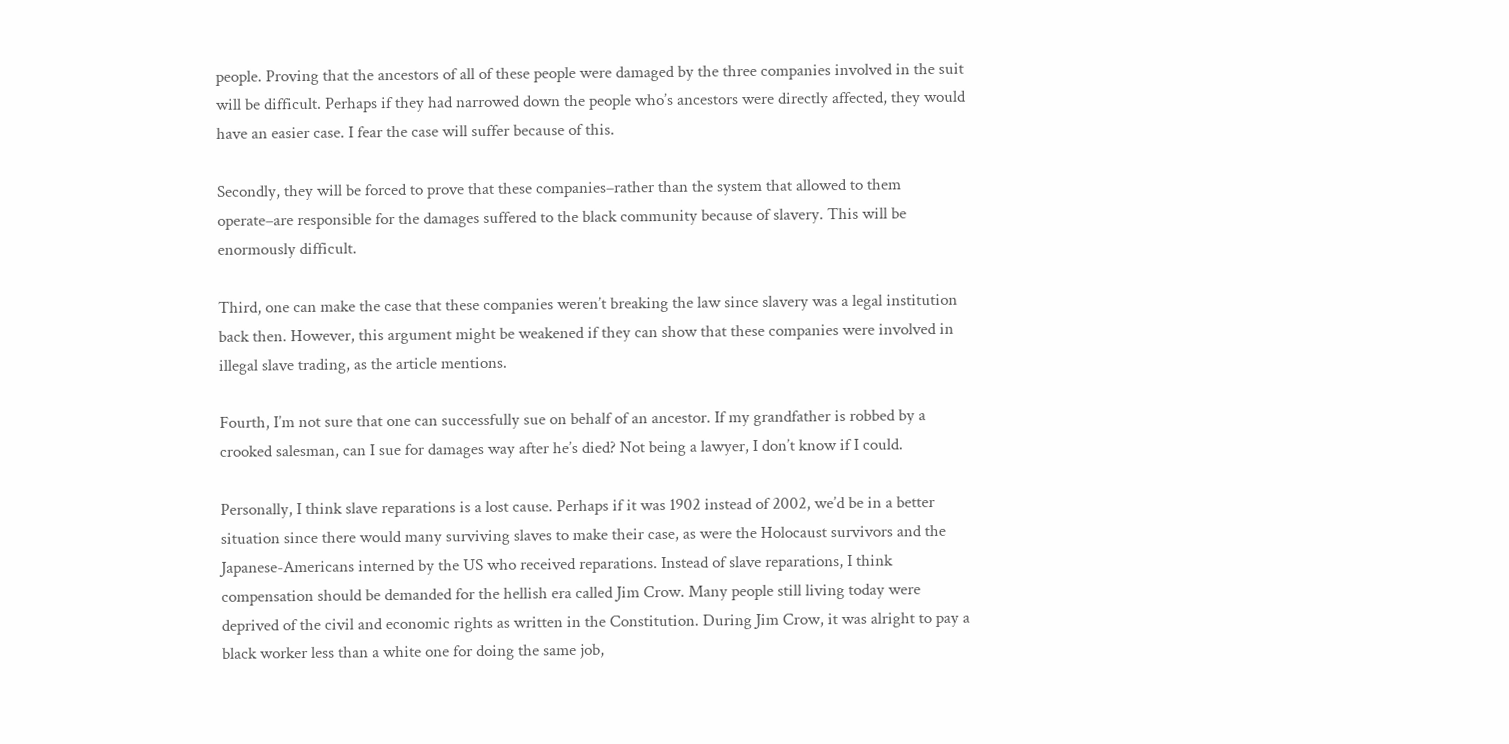people. Proving that the ancestors of all of these people were damaged by the three companies involved in the suit will be difficult. Perhaps if they had narrowed down the people who’s ancestors were directly affected, they would have an easier case. I fear the case will suffer because of this.

Secondly, they will be forced to prove that these companies–rather than the system that allowed to them operate–are responsible for the damages suffered to the black community because of slavery. This will be enormously difficult.

Third, one can make the case that these companies weren’t breaking the law since slavery was a legal institution back then. However, this argument might be weakened if they can show that these companies were involved in illegal slave trading, as the article mentions.

Fourth, I’m not sure that one can successfully sue on behalf of an ancestor. If my grandfather is robbed by a crooked salesman, can I sue for damages way after he’s died? Not being a lawyer, I don’t know if I could.

Personally, I think slave reparations is a lost cause. Perhaps if it was 1902 instead of 2002, we’d be in a better situation since there would many surviving slaves to make their case, as were the Holocaust survivors and the Japanese-Americans interned by the US who received reparations. Instead of slave reparations, I think compensation should be demanded for the hellish era called Jim Crow. Many people still living today were deprived of the civil and economic rights as written in the Constitution. During Jim Crow, it was alright to pay a black worker less than a white one for doing the same job,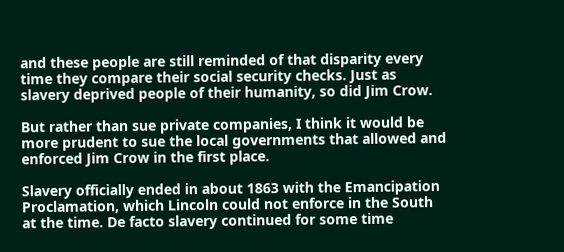and these people are still reminded of that disparity every time they compare their social security checks. Just as slavery deprived people of their humanity, so did Jim Crow.

But rather than sue private companies, I think it would be more prudent to sue the local governments that allowed and enforced Jim Crow in the first place.

Slavery officially ended in about 1863 with the Emancipation Proclamation, which Lincoln could not enforce in the South at the time. De facto slavery continued for some time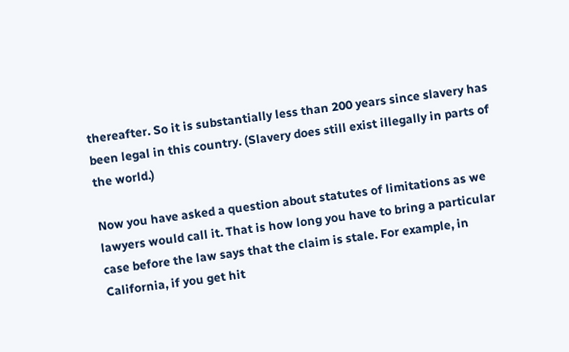thereafter. So it is substantially less than 200 years since slavery has been legal in this country. (Slavery does still exist illegally in parts of the world.)

Now you have asked a question about statutes of limitations as we lawyers would call it. That is how long you have to bring a particular case before the law says that the claim is stale. For example, in California, if you get hit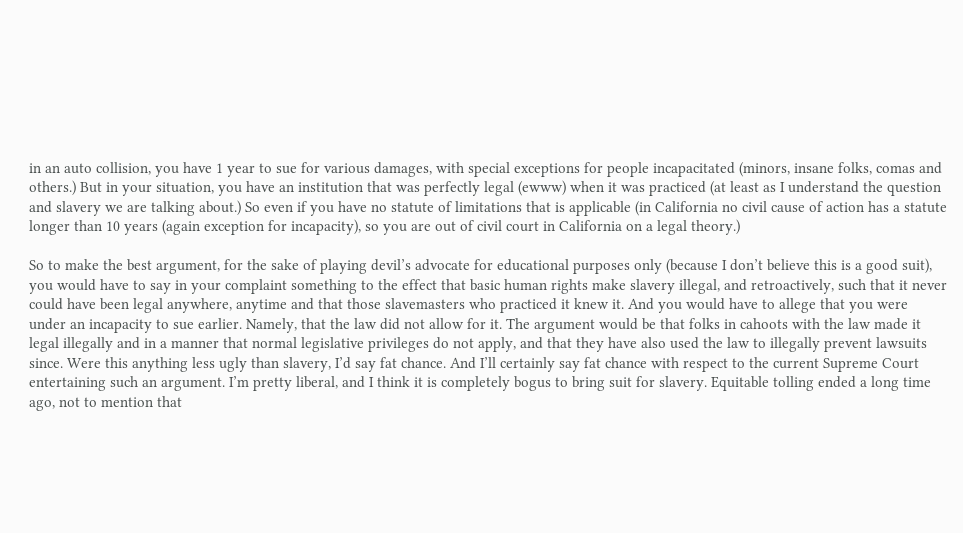in an auto collision, you have 1 year to sue for various damages, with special exceptions for people incapacitated (minors, insane folks, comas and others.) But in your situation, you have an institution that was perfectly legal (ewww) when it was practiced (at least as I understand the question and slavery we are talking about.) So even if you have no statute of limitations that is applicable (in California no civil cause of action has a statute longer than 10 years (again exception for incapacity), so you are out of civil court in California on a legal theory.)

So to make the best argument, for the sake of playing devil’s advocate for educational purposes only (because I don’t believe this is a good suit), you would have to say in your complaint something to the effect that basic human rights make slavery illegal, and retroactively, such that it never could have been legal anywhere, anytime and that those slavemasters who practiced it knew it. And you would have to allege that you were under an incapacity to sue earlier. Namely, that the law did not allow for it. The argument would be that folks in cahoots with the law made it legal illegally and in a manner that normal legislative privileges do not apply, and that they have also used the law to illegally prevent lawsuits since. Were this anything less ugly than slavery, I’d say fat chance. And I’ll certainly say fat chance with respect to the current Supreme Court entertaining such an argument. I’m pretty liberal, and I think it is completely bogus to bring suit for slavery. Equitable tolling ended a long time ago, not to mention that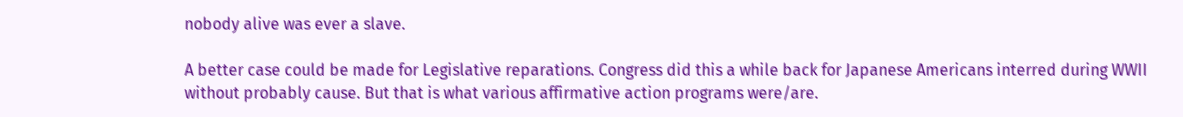nobody alive was ever a slave.

A better case could be made for Legislative reparations. Congress did this a while back for Japanese Americans interred during WWII without probably cause. But that is what various affirmative action programs were/are.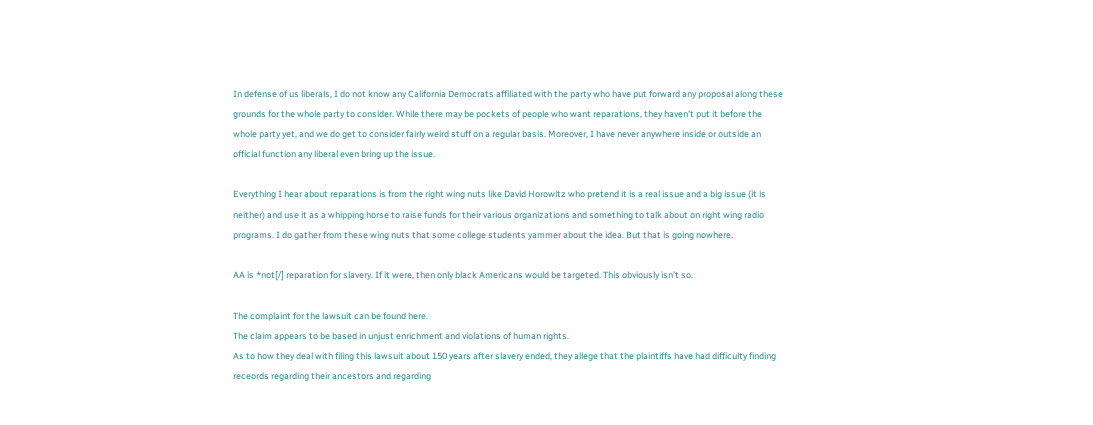In defense of us liberals, I do not know any California Democrats affiliated with the party who have put forward any proposal along these grounds for the whole party to consider. While there may be pockets of people who want reparations, they haven’t put it before the whole party yet, and we do get to consider fairly weird stuff on a regular basis. Moreover, I have never anywhere inside or outside an official function any liberal even bring up the issue.

Everything I hear about reparations is from the right wing nuts like David Horowitz who pretend it is a real issue and a big issue (it is neither) and use it as a whipping horse to raise funds for their various organizations and something to talk about on right wing radio programs. I do gather from these wing nuts that some college students yammer about the idea. But that is going nowhere.

AA is *not[/] reparation for slavery. If it were, then only black Americans would be targeted. This obviously isn’t so.

The complaint for the lawsuit can be found here.
The claim appears to be based in unjust enrichment and violations of human rights.
As to how they deal with filing this lawsuit about 150 years after slavery ended, they allege that the plaintiffs have had difficulty finding receords regarding their ancestors and regarding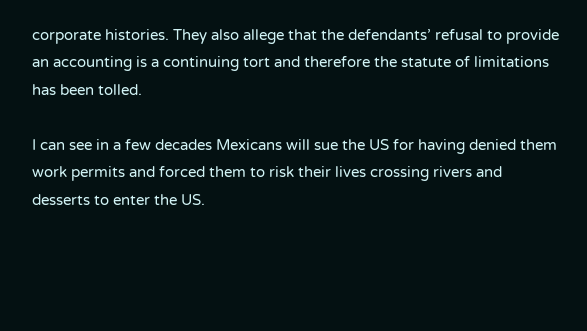corporate histories. They also allege that the defendants’ refusal to provide an accounting is a continuing tort and therefore the statute of limitations has been tolled.

I can see in a few decades Mexicans will sue the US for having denied them work permits and forced them to risk their lives crossing rivers and desserts to enter the US.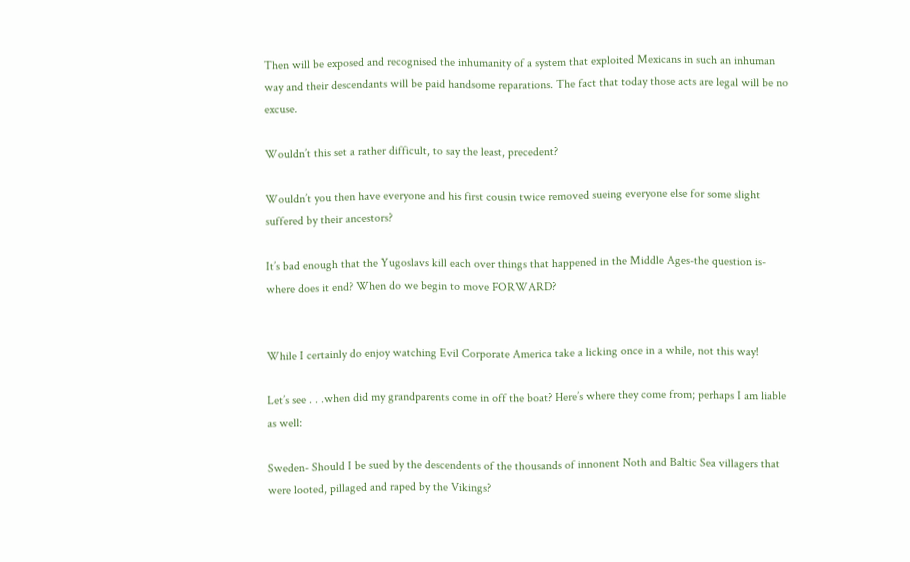Then will be exposed and recognised the inhumanity of a system that exploited Mexicans in such an inhuman way and their descendants will be paid handsome reparations. The fact that today those acts are legal will be no excuse.

Wouldn’t this set a rather difficult, to say the least, precedent?

Wouldn’t you then have everyone and his first cousin twice removed sueing everyone else for some slight suffered by their ancestors?

It’s bad enough that the Yugoslavs kill each over things that happened in the Middle Ages-the question is-where does it end? When do we begin to move FORWARD?


While I certainly do enjoy watching Evil Corporate America take a licking once in a while, not this way!

Let’s see . . .when did my grandparents come in off the boat? Here’s where they come from; perhaps I am liable as well:

Sweden- Should I be sued by the descendents of the thousands of innonent Noth and Baltic Sea villagers that were looted, pillaged and raped by the Vikings?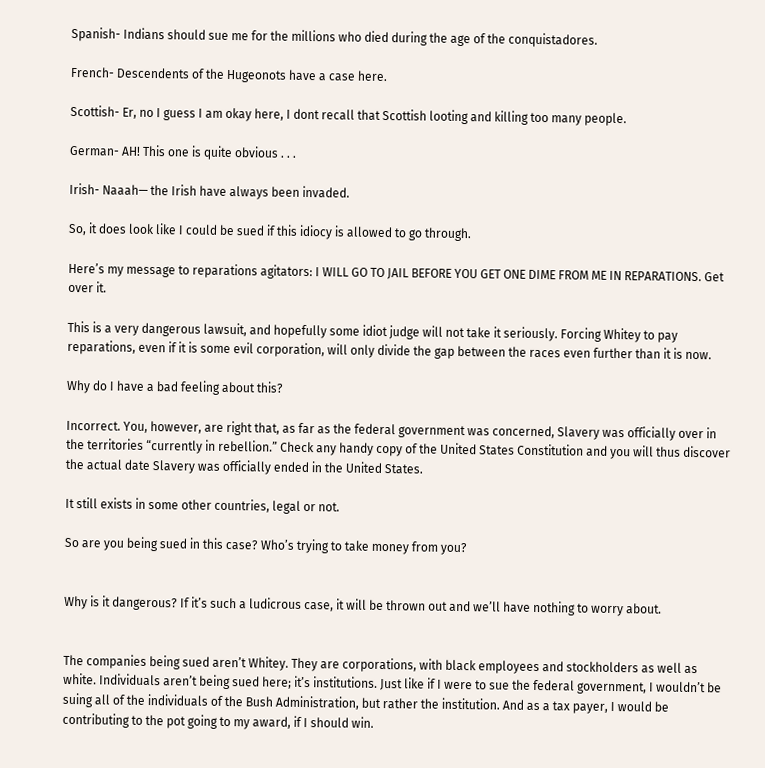Spanish- Indians should sue me for the millions who died during the age of the conquistadores.

French- Descendents of the Hugeonots have a case here.

Scottish- Er, no I guess I am okay here, I dont recall that Scottish looting and killing too many people.

German- AH! This one is quite obvious . . .

Irish- Naaah— the Irish have always been invaded.

So, it does look like I could be sued if this idiocy is allowed to go through.

Here’s my message to reparations agitators: I WILL GO TO JAIL BEFORE YOU GET ONE DIME FROM ME IN REPARATIONS. Get over it.

This is a very dangerous lawsuit, and hopefully some idiot judge will not take it seriously. Forcing Whitey to pay reparations, even if it is some evil corporation, will only divide the gap between the races even further than it is now.

Why do I have a bad feeling about this?

Incorrect. You, however, are right that, as far as the federal government was concerned, Slavery was officially over in the territories “currently in rebellion.” Check any handy copy of the United States Constitution and you will thus discover the actual date Slavery was officially ended in the United States.

It still exists in some other countries, legal or not.

So are you being sued in this case? Who’s trying to take money from you?


Why is it dangerous? If it’s such a ludicrous case, it will be thrown out and we’ll have nothing to worry about.


The companies being sued aren’t Whitey. They are corporations, with black employees and stockholders as well as white. Individuals aren’t being sued here; it’s institutions. Just like if I were to sue the federal government, I wouldn’t be suing all of the individuals of the Bush Administration, but rather the institution. And as a tax payer, I would be contributing to the pot going to my award, if I should win.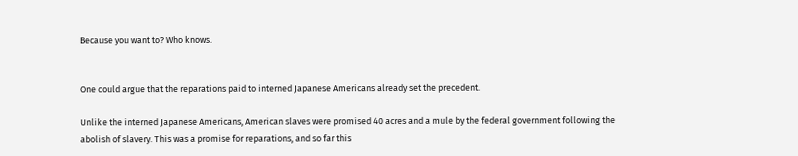Because you want to? Who knows.


One could argue that the reparations paid to interned Japanese Americans already set the precedent.

Unlike the interned Japanese Americans, American slaves were promised 40 acres and a mule by the federal government following the abolish of slavery. This was a promise for reparations, and so far this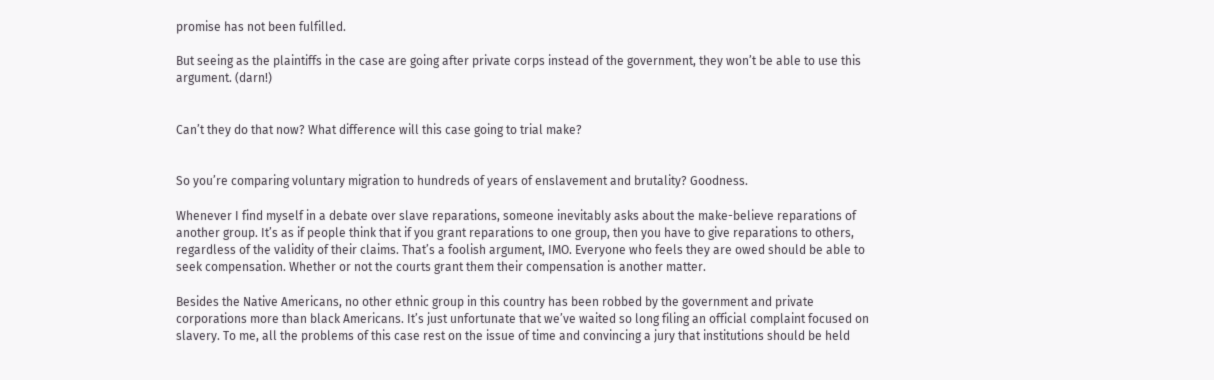promise has not been fulfilled.

But seeing as the plaintiffs in the case are going after private corps instead of the government, they won’t be able to use this argument. (darn!)


Can’t they do that now? What difference will this case going to trial make?


So you’re comparing voluntary migration to hundreds of years of enslavement and brutality? Goodness.

Whenever I find myself in a debate over slave reparations, someone inevitably asks about the make-believe reparations of another group. It’s as if people think that if you grant reparations to one group, then you have to give reparations to others, regardless of the validity of their claims. That’s a foolish argument, IMO. Everyone who feels they are owed should be able to seek compensation. Whether or not the courts grant them their compensation is another matter.

Besides the Native Americans, no other ethnic group in this country has been robbed by the government and private corporations more than black Americans. It’s just unfortunate that we’ve waited so long filing an official complaint focused on slavery. To me, all the problems of this case rest on the issue of time and convincing a jury that institutions should be held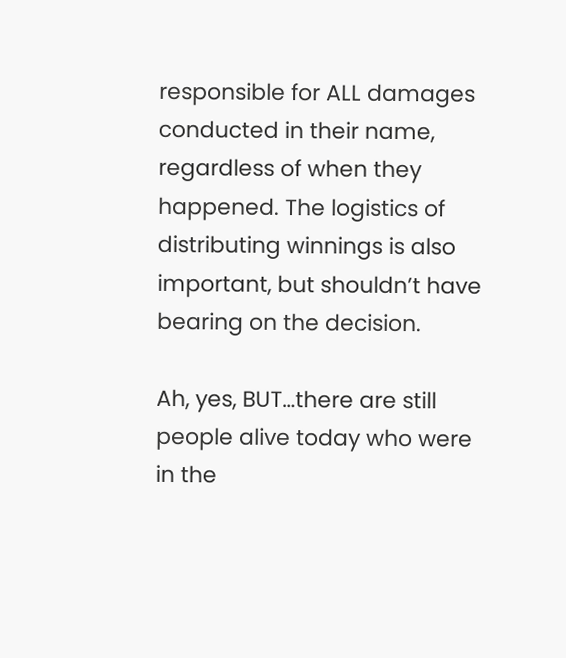responsible for ALL damages conducted in their name, regardless of when they happened. The logistics of distributing winnings is also important, but shouldn’t have bearing on the decision.

Ah, yes, BUT…there are still people alive today who were in the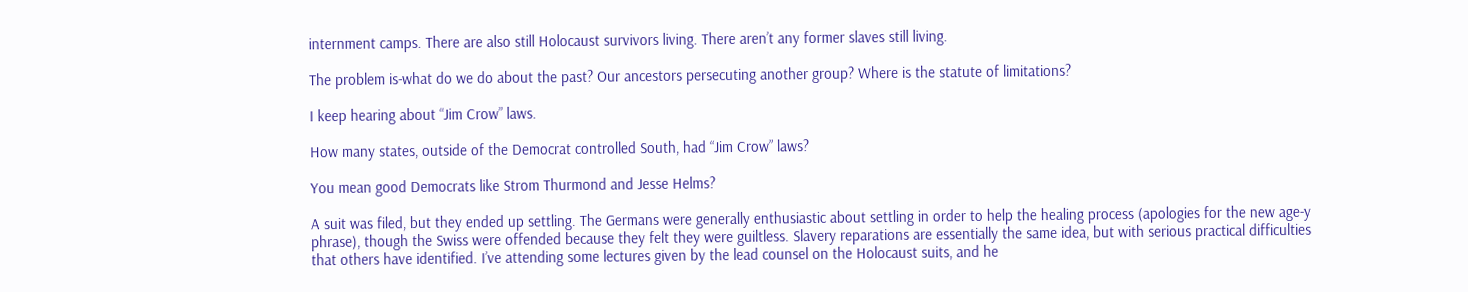internment camps. There are also still Holocaust survivors living. There aren’t any former slaves still living.

The problem is-what do we do about the past? Our ancestors persecuting another group? Where is the statute of limitations?

I keep hearing about “Jim Crow” laws.

How many states, outside of the Democrat controlled South, had “Jim Crow” laws?

You mean good Democrats like Strom Thurmond and Jesse Helms?

A suit was filed, but they ended up settling. The Germans were generally enthusiastic about settling in order to help the healing process (apologies for the new age-y phrase), though the Swiss were offended because they felt they were guiltless. Slavery reparations are essentially the same idea, but with serious practical difficulties that others have identified. I’ve attending some lectures given by the lead counsel on the Holocaust suits, and he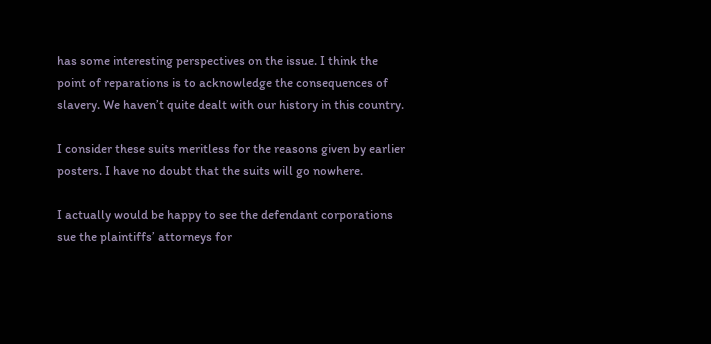has some interesting perspectives on the issue. I think the point of reparations is to acknowledge the consequences of slavery. We haven’t quite dealt with our history in this country.

I consider these suits meritless for the reasons given by earlier posters. I have no doubt that the suits will go nowhere.

I actually would be happy to see the defendant corporations sue the plaintiffs’ attorneys for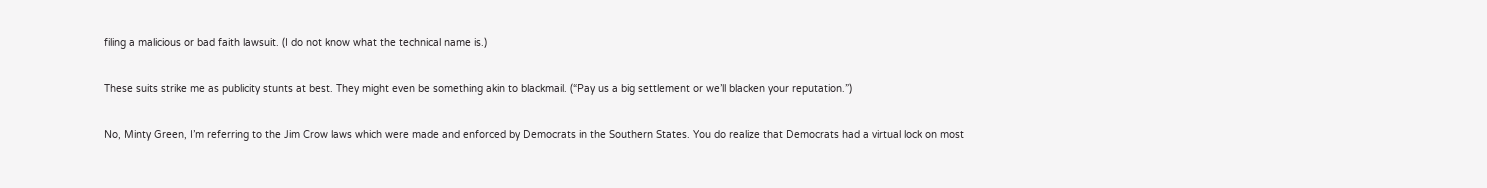filing a malicious or bad faith lawsuit. (I do not know what the technical name is.)

These suits strike me as publicity stunts at best. They might even be something akin to blackmail. (“Pay us a big settlement or we’ll blacken your reputation.”)

No, Minty Green, I’m referring to the Jim Crow laws which were made and enforced by Democrats in the Southern States. You do realize that Democrats had a virtual lock on most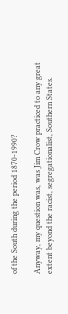of the South during the period 1870-1990?

Anyway, my question was, was Jim Crow practiced to any great extent beyond the racist, segregationalist, Southern States.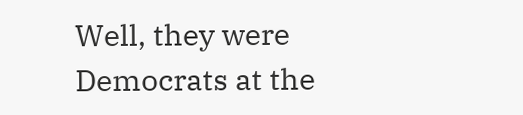Well, they were Democrats at the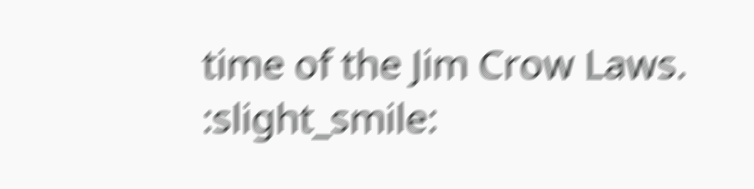time of the Jim Crow Laws. :slight_smile: